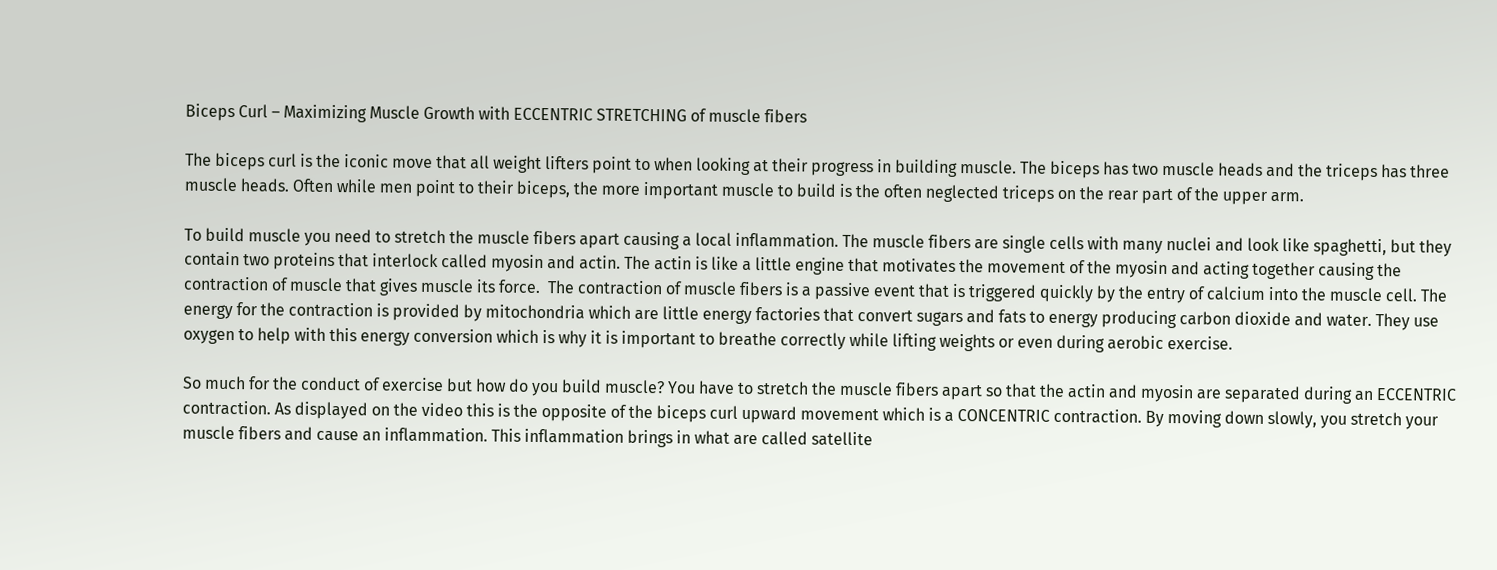Biceps Curl – Maximizing Muscle Growth with ECCENTRIC STRETCHING of muscle fibers

The biceps curl is the iconic move that all weight lifters point to when looking at their progress in building muscle. The biceps has two muscle heads and the triceps has three muscle heads. Often while men point to their biceps, the more important muscle to build is the often neglected triceps on the rear part of the upper arm.

To build muscle you need to stretch the muscle fibers apart causing a local inflammation. The muscle fibers are single cells with many nuclei and look like spaghetti, but they contain two proteins that interlock called myosin and actin. The actin is like a little engine that motivates the movement of the myosin and acting together causing the contraction of muscle that gives muscle its force.  The contraction of muscle fibers is a passive event that is triggered quickly by the entry of calcium into the muscle cell. The energy for the contraction is provided by mitochondria which are little energy factories that convert sugars and fats to energy producing carbon dioxide and water. They use oxygen to help with this energy conversion which is why it is important to breathe correctly while lifting weights or even during aerobic exercise.

So much for the conduct of exercise but how do you build muscle? You have to stretch the muscle fibers apart so that the actin and myosin are separated during an ECCENTRIC contraction. As displayed on the video this is the opposite of the biceps curl upward movement which is a CONCENTRIC contraction. By moving down slowly, you stretch your muscle fibers and cause an inflammation. This inflammation brings in what are called satellite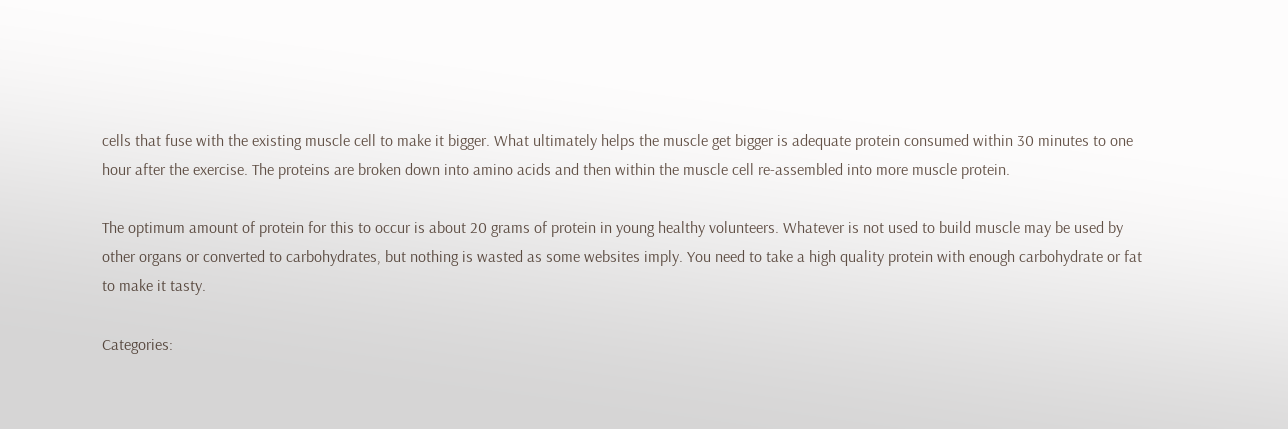cells that fuse with the existing muscle cell to make it bigger. What ultimately helps the muscle get bigger is adequate protein consumed within 30 minutes to one hour after the exercise. The proteins are broken down into amino acids and then within the muscle cell re-assembled into more muscle protein.

The optimum amount of protein for this to occur is about 20 grams of protein in young healthy volunteers. Whatever is not used to build muscle may be used by other organs or converted to carbohydrates, but nothing is wasted as some websites imply. You need to take a high quality protein with enough carbohydrate or fat to make it tasty.

Categories: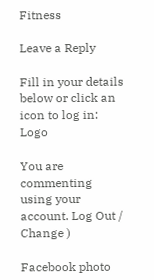Fitness

Leave a Reply

Fill in your details below or click an icon to log in: Logo

You are commenting using your account. Log Out /  Change )

Facebook photo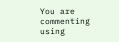You are commenting using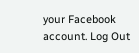your Facebook account. Log Out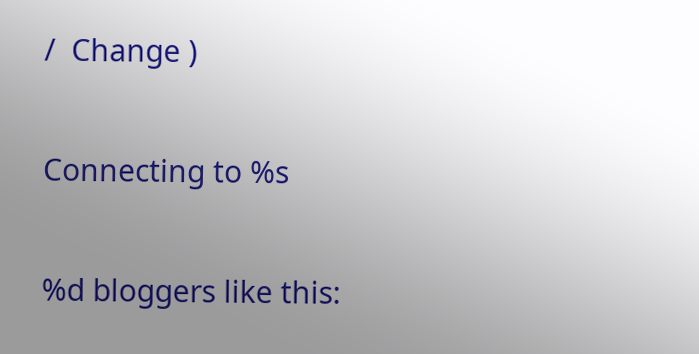/  Change )

Connecting to %s

%d bloggers like this: